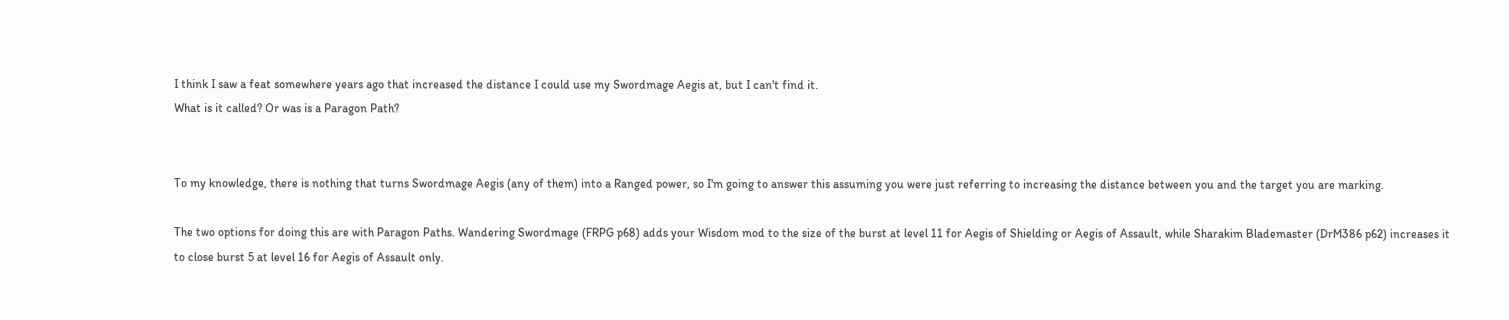I think I saw a feat somewhere years ago that increased the distance I could use my Swordmage Aegis at, but I can't find it.
What is it called? Or was is a Paragon Path?


To my knowledge, there is nothing that turns Swordmage Aegis (any of them) into a Ranged power, so I'm going to answer this assuming you were just referring to increasing the distance between you and the target you are marking.

The two options for doing this are with Paragon Paths. Wandering Swordmage (FRPG p68) adds your Wisdom mod to the size of the burst at level 11 for Aegis of Shielding or Aegis of Assault, while Sharakim Blademaster (DrM386 p62) increases it to close burst 5 at level 16 for Aegis of Assault only.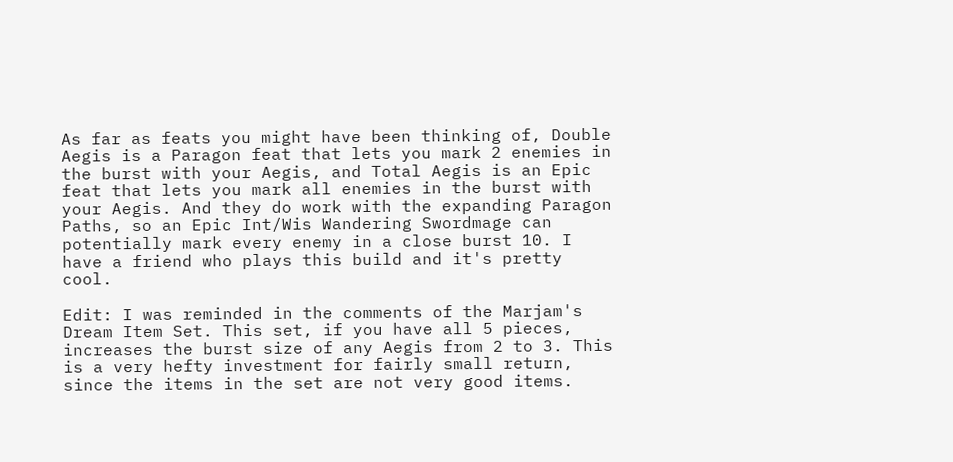As far as feats you might have been thinking of, Double Aegis is a Paragon feat that lets you mark 2 enemies in the burst with your Aegis, and Total Aegis is an Epic feat that lets you mark all enemies in the burst with your Aegis. And they do work with the expanding Paragon Paths, so an Epic Int/Wis Wandering Swordmage can potentially mark every enemy in a close burst 10. I have a friend who plays this build and it's pretty cool.

Edit: I was reminded in the comments of the Marjam's Dream Item Set. This set, if you have all 5 pieces, increases the burst size of any Aegis from 2 to 3. This is a very hefty investment for fairly small return, since the items in the set are not very good items.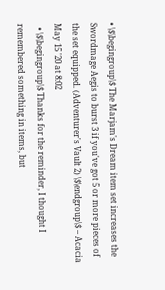• \$\begingroup\$ The Marjam's Dream item set increases the Swordmage Aegis to burst 3 if you've got 5 or more pieces of the set equipped. (Adventurer's Vault 2) \$\endgroup\$ – Acacia May 15 '20 at 8:02
  • \$\begingroup\$ Thanks for the reminder, I thought I remembered something in items, but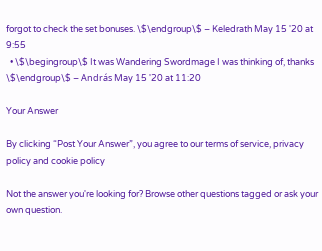forgot to check the set bonuses. \$\endgroup\$ – Keledrath May 15 '20 at 9:55
  • \$\begingroup\$ It was Wandering Swordmage I was thinking of, thanks \$\endgroup\$ – András May 15 '20 at 11:20

Your Answer

By clicking “Post Your Answer”, you agree to our terms of service, privacy policy and cookie policy

Not the answer you're looking for? Browse other questions tagged or ask your own question.